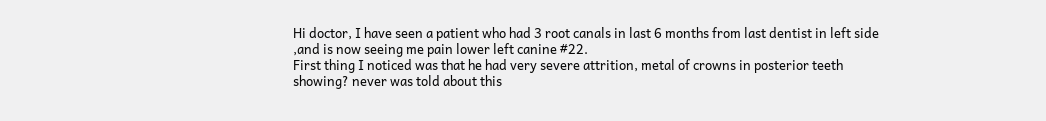Hi doctor, I have seen a patient who had 3 root canals in last 6 months from last dentist in left side ,and is now seeing me pain lower left canine #22.
First thing I noticed was that he had very severe attrition, metal of crowns in posterior teeth showing? never was told about this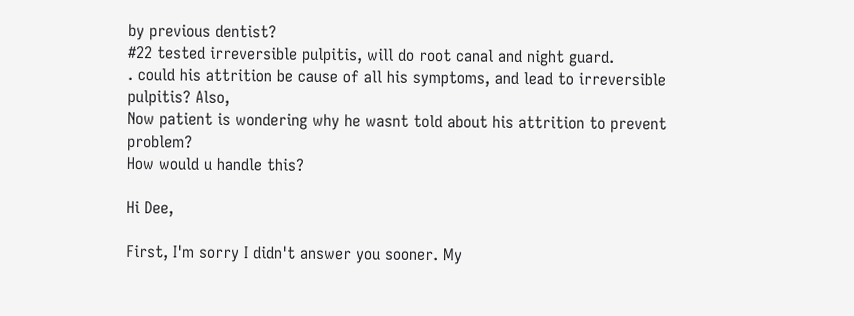by previous dentist?
#22 tested irreversible pulpitis, will do root canal and night guard.
. could his attrition be cause of all his symptoms, and lead to irreversible pulpitis? Also,
Now patient is wondering why he wasnt told about his attrition to prevent problem?
How would u handle this?

Hi Dee,

First, I'm sorry I didn't answer you sooner. My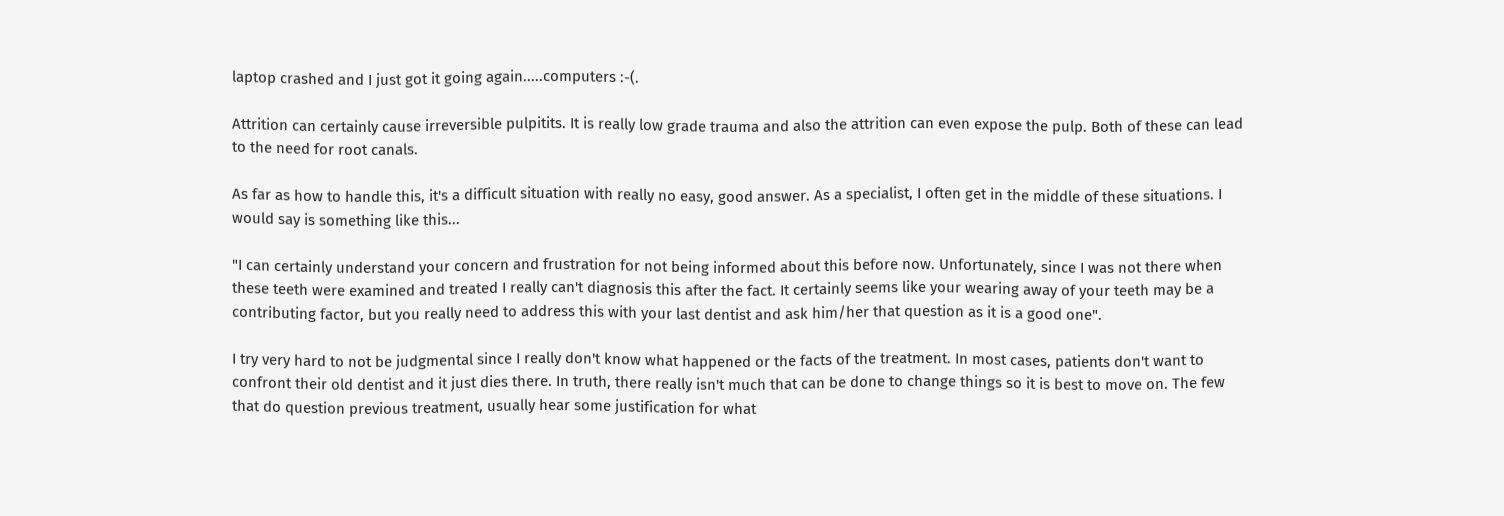laptop crashed and I just got it going again.....computers :-(.

Attrition can certainly cause irreversible pulpitits. It is really low grade trauma and also the attrition can even expose the pulp. Both of these can lead to the need for root canals.

As far as how to handle this, it's a difficult situation with really no easy, good answer. As a specialist, I often get in the middle of these situations. I would say is something like this...

"I can certainly understand your concern and frustration for not being informed about this before now. Unfortunately, since I was not there when these teeth were examined and treated I really can't diagnosis this after the fact. It certainly seems like your wearing away of your teeth may be a contributing factor, but you really need to address this with your last dentist and ask him/her that question as it is a good one".

I try very hard to not be judgmental since I really don't know what happened or the facts of the treatment. In most cases, patients don't want to confront their old dentist and it just dies there. In truth, there really isn't much that can be done to change things so it is best to move on. The few that do question previous treatment, usually hear some justification for what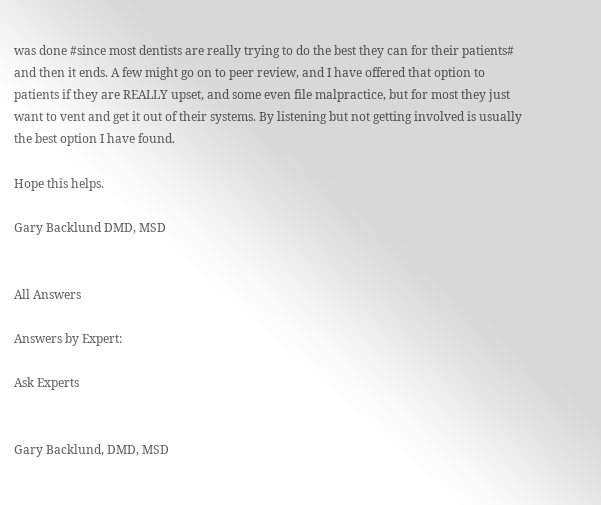was done #since most dentists are really trying to do the best they can for their patients# and then it ends. A few might go on to peer review, and I have offered that option to patients if they are REALLY upset, and some even file malpractice, but for most they just want to vent and get it out of their systems. By listening but not getting involved is usually the best option I have found.

Hope this helps.

Gary Backlund DMD, MSD


All Answers

Answers by Expert:

Ask Experts


Gary Backlund, DMD, MSD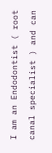I am an Endodontist ( root canal specialist ) and can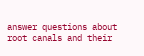answer questions about root canals and their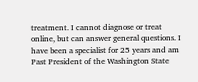treatment. I cannot diagnose or treat online, but can answer general questions. I have been a specialist for 25 years and am Past President of the Washington State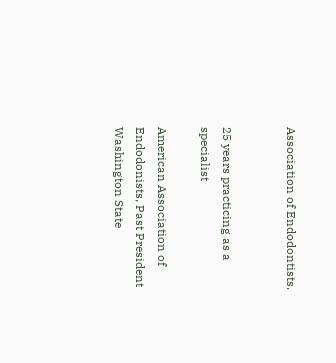Association of Endodontists.


25 years practicing as a specialist

American Association of Endodonists, Past President Washington State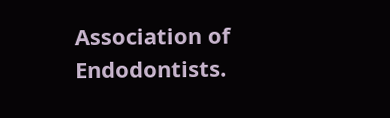Association of Endodontists.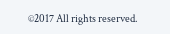©2017 All rights reserved.